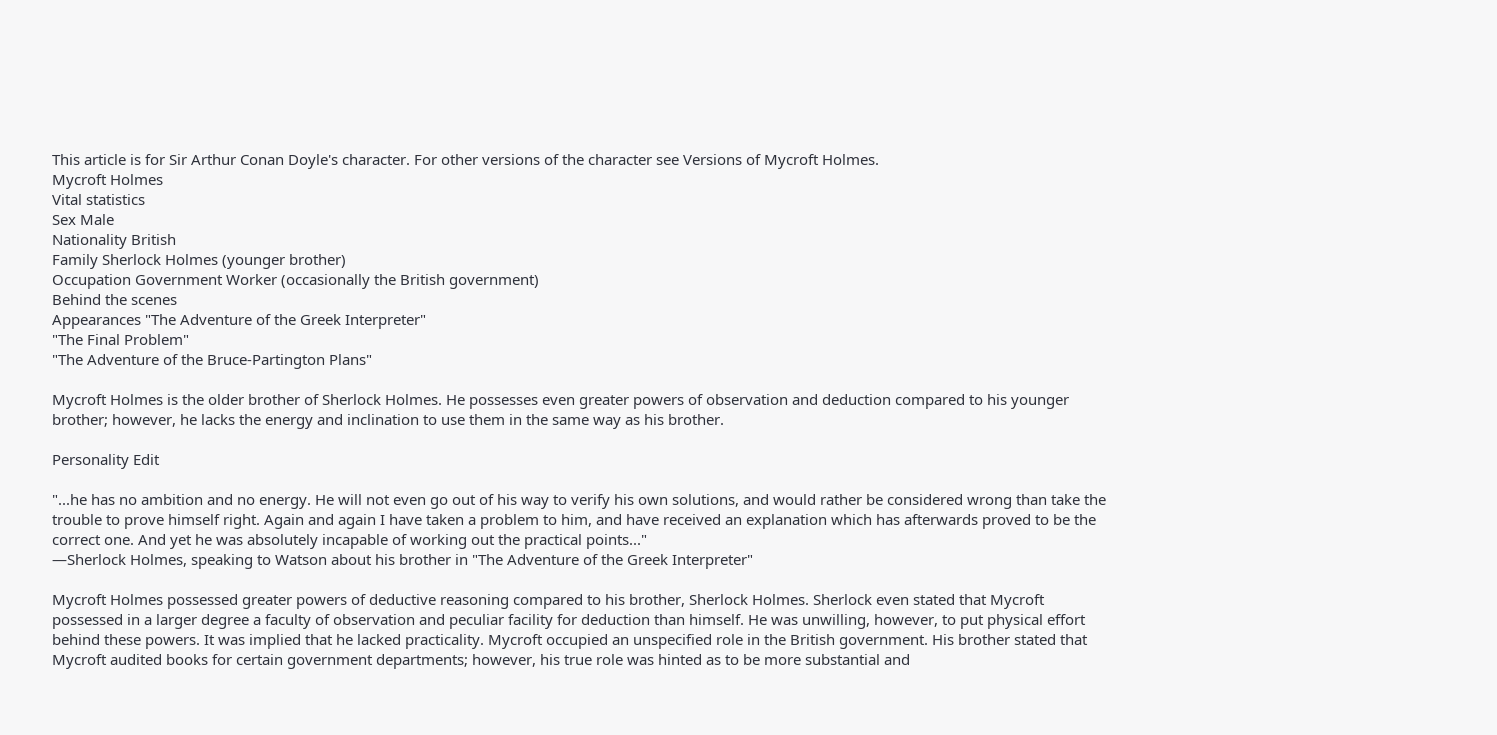This article is for Sir Arthur Conan Doyle's character. For other versions of the character see Versions of Mycroft Holmes.
Mycroft Holmes
Vital statistics
Sex Male
Nationality British
Family Sherlock Holmes (younger brother)
Occupation Government Worker (occasionally the British government)
Behind the scenes
Appearances "The Adventure of the Greek Interpreter"
"The Final Problem"
"The Adventure of the Bruce-Partington Plans"

Mycroft Holmes is the older brother of Sherlock Holmes. He possesses even greater powers of observation and deduction compared to his younger brother; however, he lacks the energy and inclination to use them in the same way as his brother.

Personality Edit

"...he has no ambition and no energy. He will not even go out of his way to verify his own solutions, and would rather be considered wrong than take the trouble to prove himself right. Again and again I have taken a problem to him, and have received an explanation which has afterwards proved to be the correct one. And yet he was absolutely incapable of working out the practical points..."
―Sherlock Holmes, speaking to Watson about his brother in "The Adventure of the Greek Interpreter"

Mycroft Holmes possessed greater powers of deductive reasoning compared to his brother, Sherlock Holmes. Sherlock even stated that Mycroft possessed in a larger degree a faculty of observation and peculiar facility for deduction than himself. He was unwilling, however, to put physical effort behind these powers. It was implied that he lacked practicality. Mycroft occupied an unspecified role in the British government. His brother stated that Mycroft audited books for certain government departments; however, his true role was hinted as to be more substantial and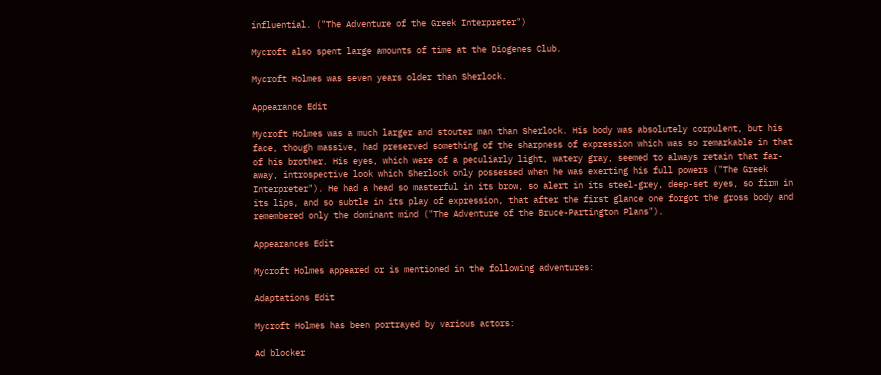influential. ("The Adventure of the Greek Interpreter")

Mycroft also spent large amounts of time at the Diogenes Club.

Mycroft Holmes was seven years older than Sherlock.

Appearance Edit

Mycroft Holmes was a much larger and stouter man than Sherlock. His body was absolutely corpulent, but his face, though massive, had preserved something of the sharpness of expression which was so remarkable in that of his brother. His eyes, which were of a peculiarly light, watery gray, seemed to always retain that far-away, introspective look which Sherlock only possessed when he was exerting his full powers ("The Greek Interpreter"). He had a head so masterful in its brow, so alert in its steel-grey, deep-set eyes, so firm in its lips, and so subtle in its play of expression, that after the first glance one forgot the gross body and remembered only the dominant mind ("The Adventure of the Bruce-Partington Plans").

Appearances Edit

Mycroft Holmes appeared or is mentioned in the following adventures:

Adaptations Edit

Mycroft Holmes has been portrayed by various actors:

Ad blocker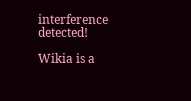interference detected!

Wikia is a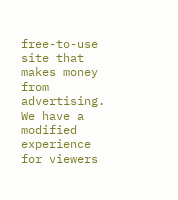free-to-use site that makes money from advertising. We have a modified experience for viewers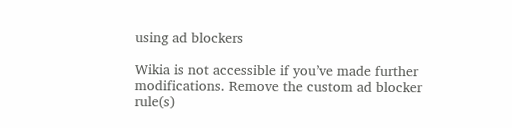using ad blockers

Wikia is not accessible if you’ve made further modifications. Remove the custom ad blocker rule(s)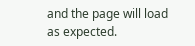and the page will load as expected.